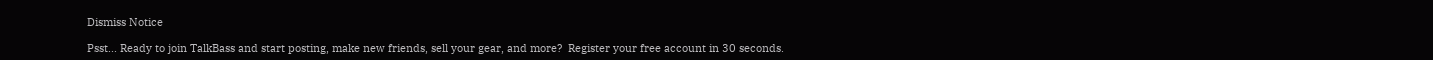Dismiss Notice

Psst... Ready to join TalkBass and start posting, make new friends, sell your gear, and more?  Register your free account in 30 seconds.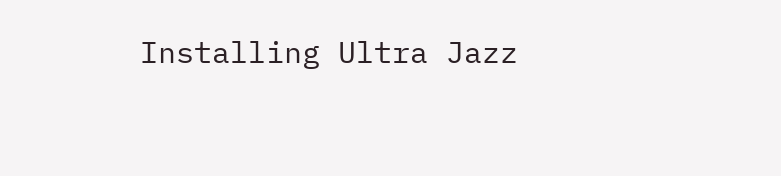Installing Ultra Jazz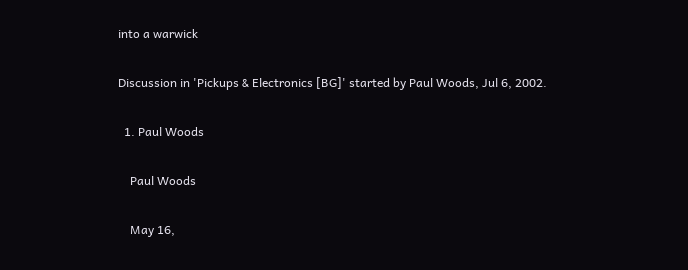into a warwick

Discussion in 'Pickups & Electronics [BG]' started by Paul Woods, Jul 6, 2002.

  1. Paul Woods

    Paul Woods

    May 16,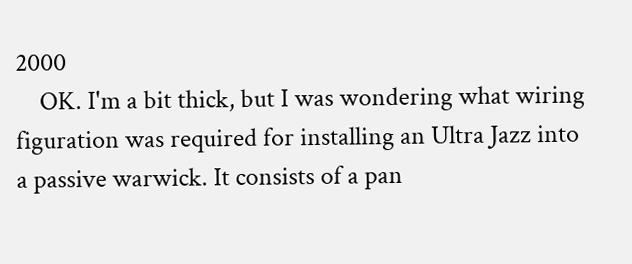2000
    OK. I'm a bit thick, but I was wondering what wiring figuration was required for installing an Ultra Jazz into a passive warwick. It consists of a pan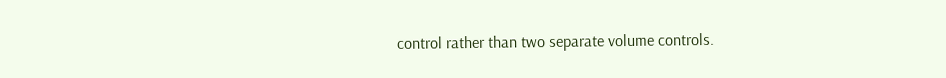control rather than two separate volume controls.